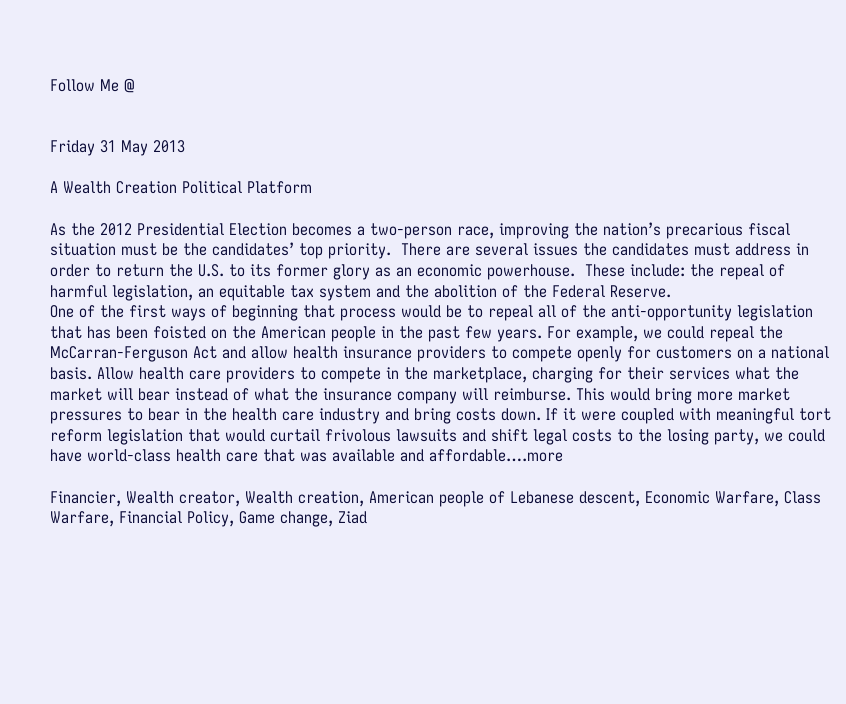Follow Me @


Friday 31 May 2013

A Wealth Creation Political Platform

As the 2012 Presidential Election becomes a two-person race, improving the nation’s precarious fiscal situation must be the candidates’ top priority.  There are several issues the candidates must address in order to return the U.S. to its former glory as an economic powerhouse.  These include: the repeal of harmful legislation, an equitable tax system and the abolition of the Federal Reserve.
One of the first ways of beginning that process would be to repeal all of the anti-opportunity legislation that has been foisted on the American people in the past few years. For example, we could repeal the McCarran-Ferguson Act and allow health insurance providers to compete openly for customers on a national basis. Allow health care providers to compete in the marketplace, charging for their services what the market will bear instead of what the insurance company will reimburse. This would bring more market pressures to bear in the health care industry and bring costs down. If it were coupled with meaningful tort reform legislation that would curtail frivolous lawsuits and shift legal costs to the losing party, we could have world-class health care that was available and affordable….more

Financier, Wealth creator, Wealth creation, American people of Lebanese descent, Economic Warfare, Class Warfare, Financial Policy, Game change, Ziad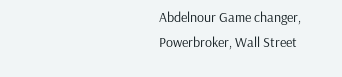Abdelnour Game changer, Powerbroker, Wall Street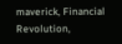maverick, Financial Revolution,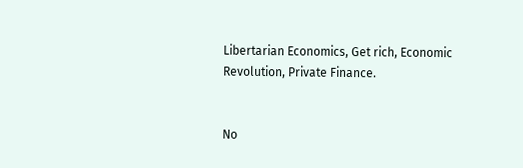Libertarian Economics, Get rich, Economic Revolution, Private Finance.


No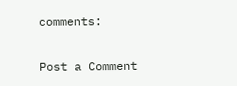comments:

Post a Comment